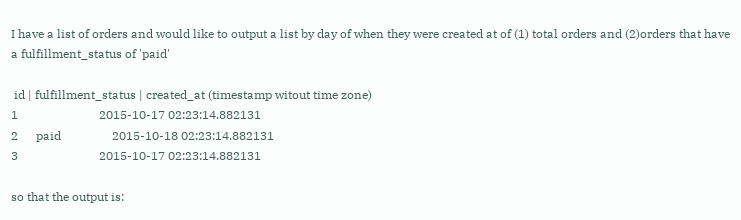I have a list of orders and would like to output a list by day of when they were created at of (1) total orders and (2)orders that have a fulfillment_status of 'paid'

 id | fulfillment_status | created_at (timestamp witout time zone)
1                           2015-10-17 02:23:14.882131
2      paid                 2015-10-18 02:23:14.882131
3                           2015-10-17 02:23:14.882131

so that the output is: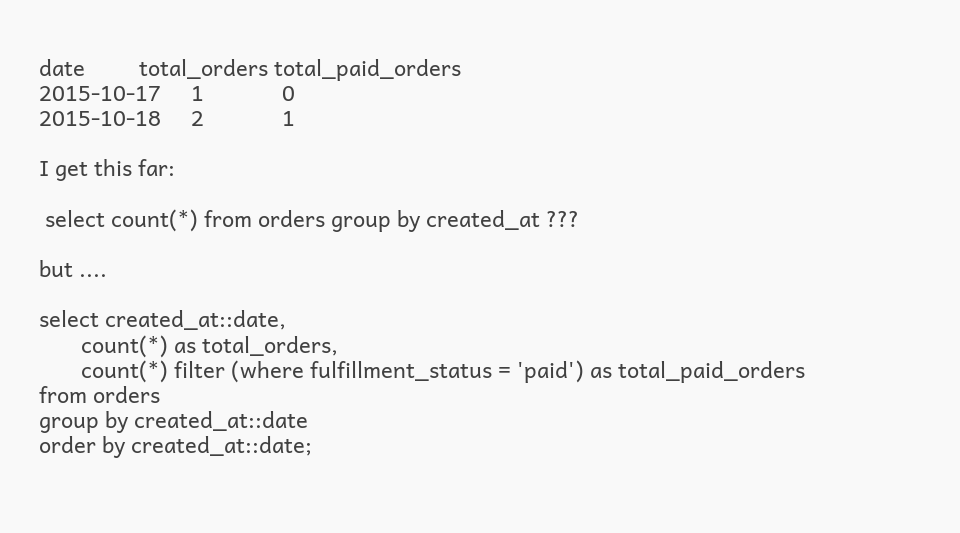date         total_orders total_paid_orders
2015-10-17     1             0
2015-10-18     2             1

I get this far:

 select count(*) from orders group by created_at ???

but ....

select created_at::date,
       count(*) as total_orders,
       count(*) filter (where fulfillment_status = 'paid') as total_paid_orders
from orders
group by created_at::date
order by created_at::date;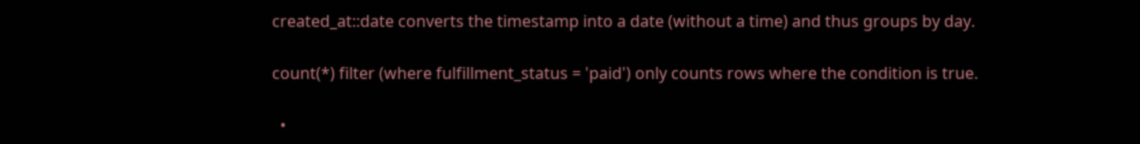created_at::date converts the timestamp into a date (without a time) and thus groups by day.

count(*) filter (where fulfillment_status = 'paid') only counts rows where the condition is true.

  •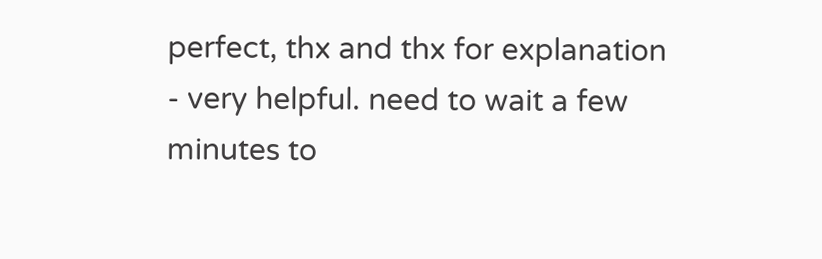perfect, thx and thx for explanation - very helpful. need to wait a few minutes to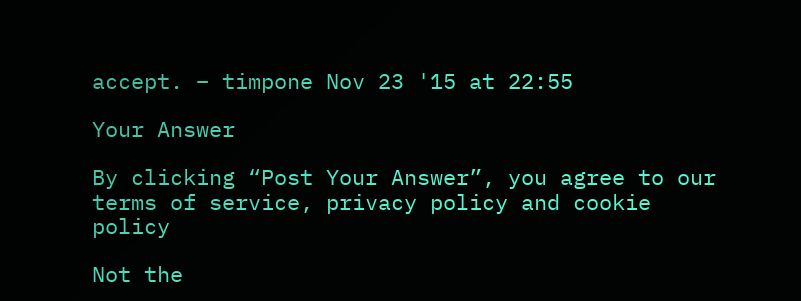accept. – timpone Nov 23 '15 at 22:55

Your Answer

By clicking “Post Your Answer”, you agree to our terms of service, privacy policy and cookie policy

Not the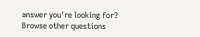answer you're looking for? Browse other questions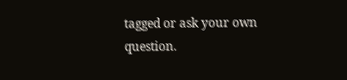tagged or ask your own question.